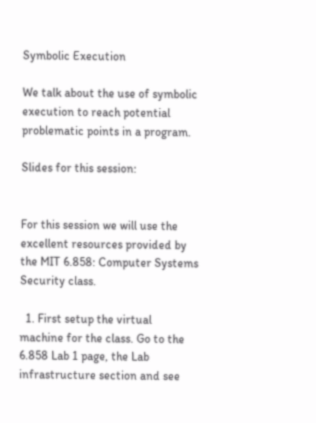Symbolic Execution

We talk about the use of symbolic execution to reach potential problematic points in a program.

Slides for this session:


For this session we will use the excellent resources provided by the MIT 6.858: Computer Systems Security class.

  1. First setup the virtual machine for the class. Go to the 6.858 Lab 1 page, the Lab infrastructure section and see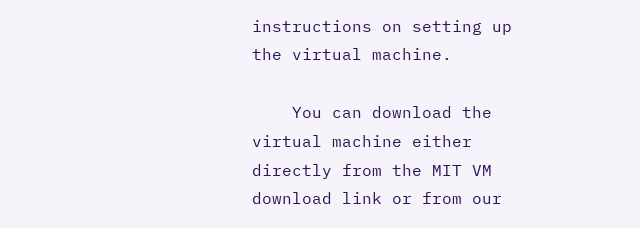instructions on setting up the virtual machine.

    You can download the virtual machine either directly from the MIT VM download link or from our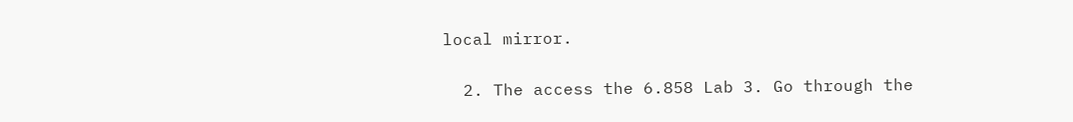local mirror.

  2. The access the 6.858 Lab 3. Go through the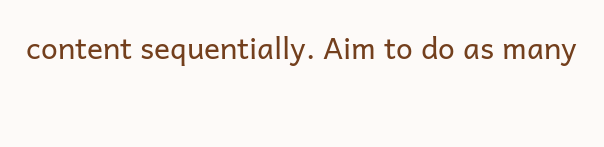content sequentially. Aim to do as many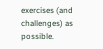exercises (and challenges) as possible.